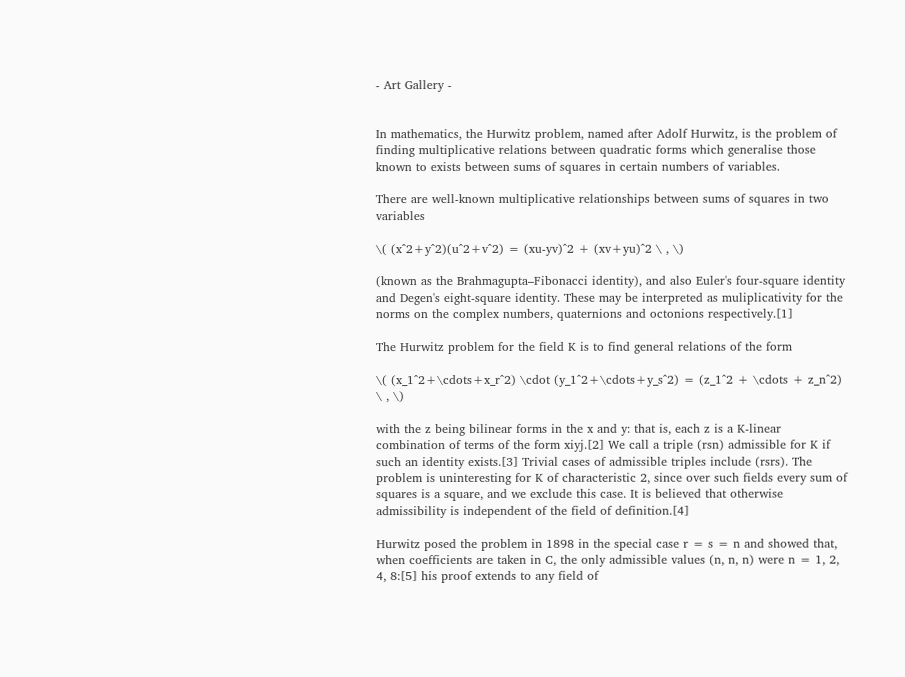- Art Gallery -


In mathematics, the Hurwitz problem, named after Adolf Hurwitz, is the problem of finding multiplicative relations between quadratic forms which generalise those known to exists between sums of squares in certain numbers of variables.

There are well-known multiplicative relationships between sums of squares in two variables

\( (x^2+y^2)(u^2+v^2) = (xu-yv)^2 + (xv+yu)^2 \ , \)

(known as the Brahmagupta–Fibonacci identity), and also Euler's four-square identity and Degen's eight-square identity. These may be interpreted as muliplicativity for the norms on the complex numbers, quaternions and octonions respectively.[1]

The Hurwitz problem for the field K is to find general relations of the form

\( (x_1^2+\cdots+x_r^2) \cdot (y_1^2+\cdots+y_s^2) = (z_1^2 + \cdots + z_n^2) \ , \)

with the z being bilinear forms in the x and y: that is, each z is a K-linear combination of terms of the form xiyj.[2] We call a triple (rsn) admissible for K if such an identity exists.[3] Trivial cases of admissible triples include (rsrs). The problem is uninteresting for K of characteristic 2, since over such fields every sum of squares is a square, and we exclude this case. It is believed that otherwise admissibility is independent of the field of definition.[4]

Hurwitz posed the problem in 1898 in the special case r = s = n and showed that, when coefficients are taken in C, the only admissible values (n, n, n) were n = 1, 2, 4, 8:[5] his proof extends to any field of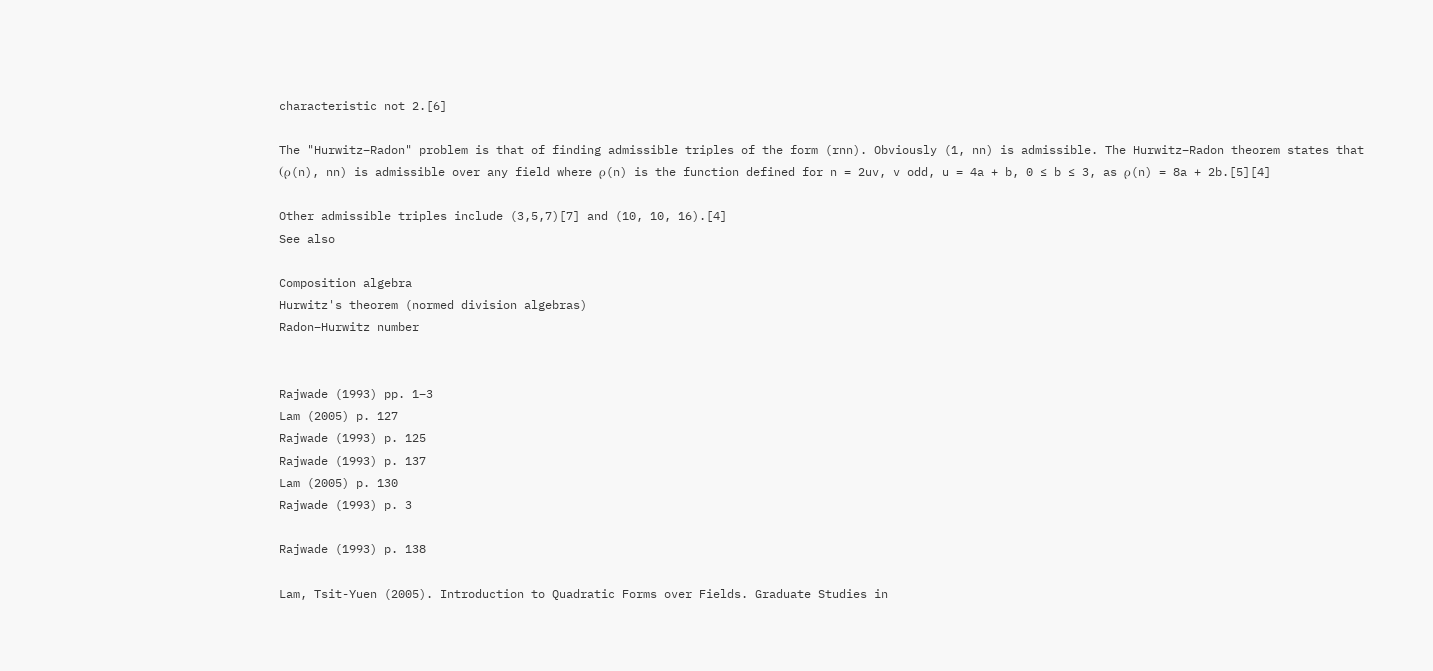characteristic not 2.[6]

The "Hurwitz–Radon" problem is that of finding admissible triples of the form (rnn). Obviously (1, nn) is admissible. The Hurwitz–Radon theorem states that (ρ(n), nn) is admissible over any field where ρ(n) is the function defined for n = 2uv, v odd, u = 4a + b, 0 ≤ b ≤ 3, as ρ(n) = 8a + 2b.[5][4]

Other admissible triples include (3,5,7)[7] and (10, 10, 16).[4]
See also

Composition algebra
Hurwitz's theorem (normed division algebras)
Radon–Hurwitz number


Rajwade (1993) pp. 1–3
Lam (2005) p. 127
Rajwade (1993) p. 125
Rajwade (1993) p. 137
Lam (2005) p. 130
Rajwade (1993) p. 3

Rajwade (1993) p. 138

Lam, Tsit-Yuen (2005). Introduction to Quadratic Forms over Fields. Graduate Studies in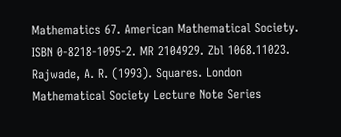Mathematics 67. American Mathematical Society. ISBN 0-8218-1095-2. MR 2104929. Zbl 1068.11023.
Rajwade, A. R. (1993). Squares. London Mathematical Society Lecture Note Series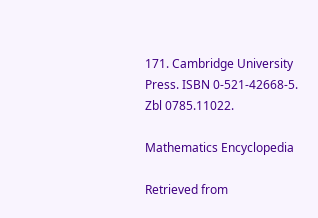171. Cambridge University Press. ISBN 0-521-42668-5. Zbl 0785.11022.

Mathematics Encyclopedia

Retrieved from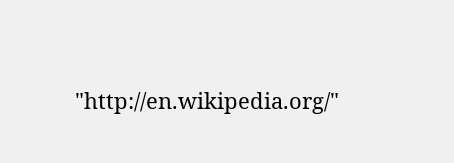"http://en.wikipedia.org/"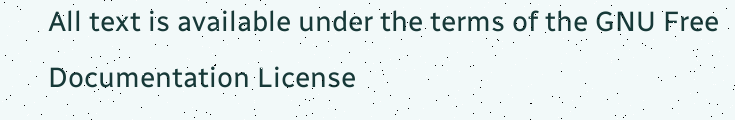All text is available under the terms of the GNU Free Documentation License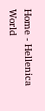Home - Hellenica World